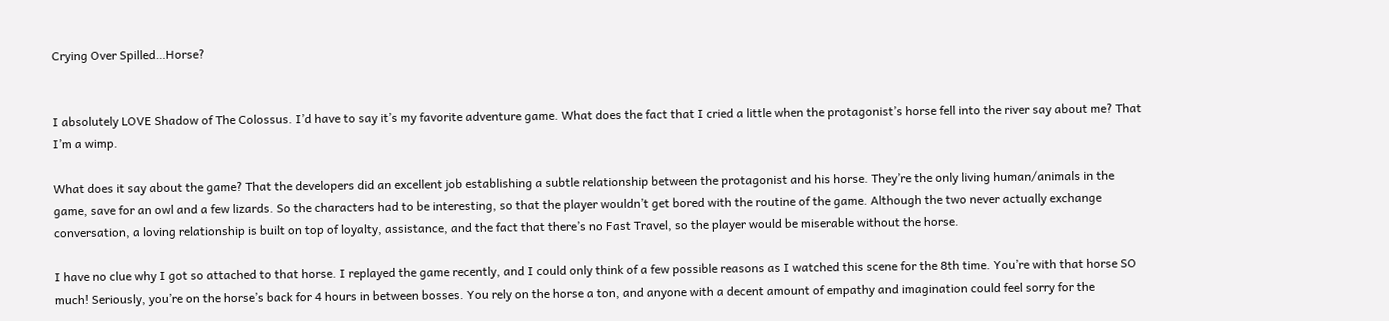Crying Over Spilled…Horse?


I absolutely LOVE Shadow of The Colossus. I’d have to say it’s my favorite adventure game. What does the fact that I cried a little when the protagonist’s horse fell into the river say about me? That I’m a wimp.

What does it say about the game? That the developers did an excellent job establishing a subtle relationship between the protagonist and his horse. They’re the only living human/animals in the game, save for an owl and a few lizards. So the characters had to be interesting, so that the player wouldn’t get bored with the routine of the game. Although the two never actually exchange conversation, a loving relationship is built on top of loyalty, assistance, and the fact that there’s no Fast Travel, so the player would be miserable without the horse.

I have no clue why I got so attached to that horse. I replayed the game recently, and I could only think of a few possible reasons as I watched this scene for the 8th time. You’re with that horse SO much! Seriously, you’re on the horse’s back for 4 hours in between bosses. You rely on the horse a ton, and anyone with a decent amount of empathy and imagination could feel sorry for the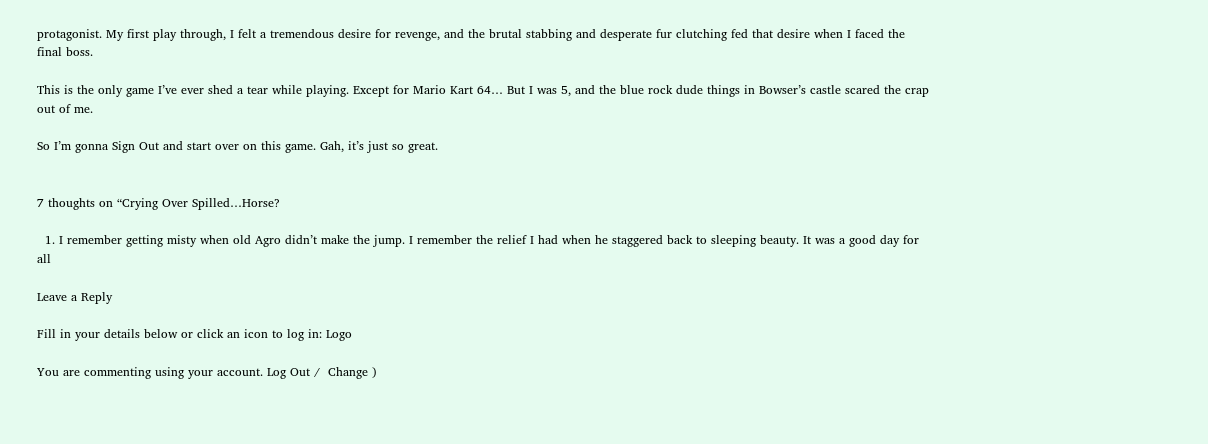protagonist. My first play through, I felt a tremendous desire for revenge, and the brutal stabbing and desperate fur clutching fed that desire when I faced the final boss.

This is the only game I’ve ever shed a tear while playing. Except for Mario Kart 64… But I was 5, and the blue rock dude things in Bowser’s castle scared the crap out of me.

So I’m gonna Sign Out and start over on this game. Gah, it’s just so great.


7 thoughts on “Crying Over Spilled…Horse?

  1. I remember getting misty when old Agro didn’t make the jump. I remember the relief I had when he staggered back to sleeping beauty. It was a good day for all

Leave a Reply

Fill in your details below or click an icon to log in: Logo

You are commenting using your account. Log Out /  Change )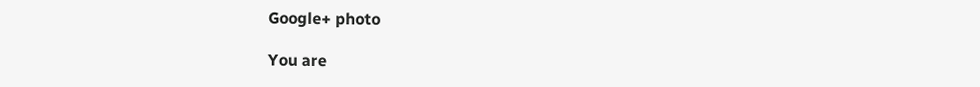Google+ photo

You are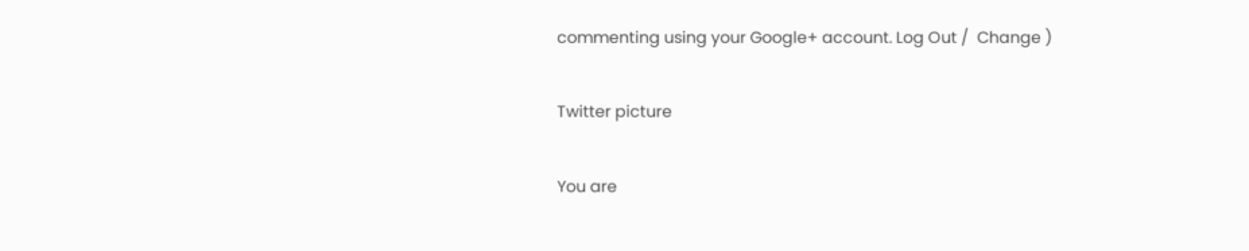commenting using your Google+ account. Log Out /  Change )

Twitter picture

You are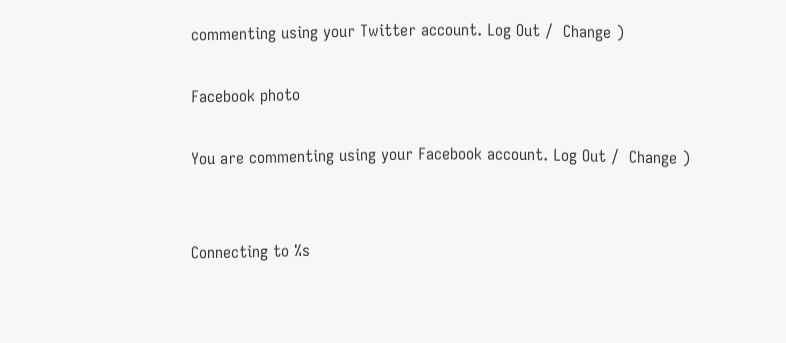commenting using your Twitter account. Log Out /  Change )

Facebook photo

You are commenting using your Facebook account. Log Out /  Change )


Connecting to %s